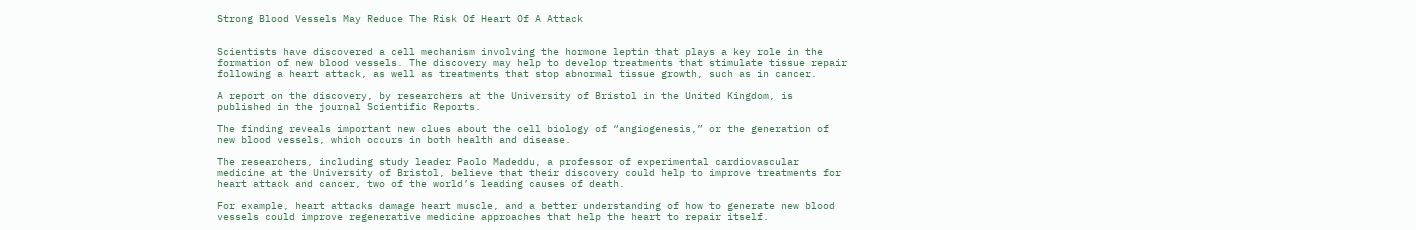Strong Blood Vessels May Reduce The Risk Of Heart Of A Attack


Scientists have discovered a cell mechanism involving the hormone leptin that plays a key role in the formation of new blood vessels. The discovery may help to develop treatments that stimulate tissue repair following a heart attack, as well as treatments that stop abnormal tissue growth, such as in cancer.

A report on the discovery, by researchers at the University of Bristol in the United Kingdom, is published in the journal Scientific Reports.

The finding reveals important new clues about the cell biology of “angiogenesis,” or the generation of new blood vessels, which occurs in both health and disease.

The researchers, including study leader Paolo Madeddu, a professor of experimental cardiovascular medicine at the University of Bristol, believe that their discovery could help to improve treatments for heart attack and cancer, two of the world’s leading causes of death.

For example, heart attacks damage heart muscle, and a better understanding of how to generate new blood vessels could improve regenerative medicine approaches that help the heart to repair itself.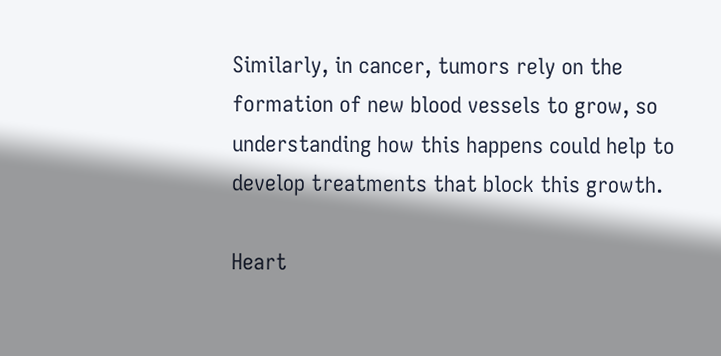Similarly, in cancer, tumors rely on the formation of new blood vessels to grow, so understanding how this happens could help to develop treatments that block this growth.

Heart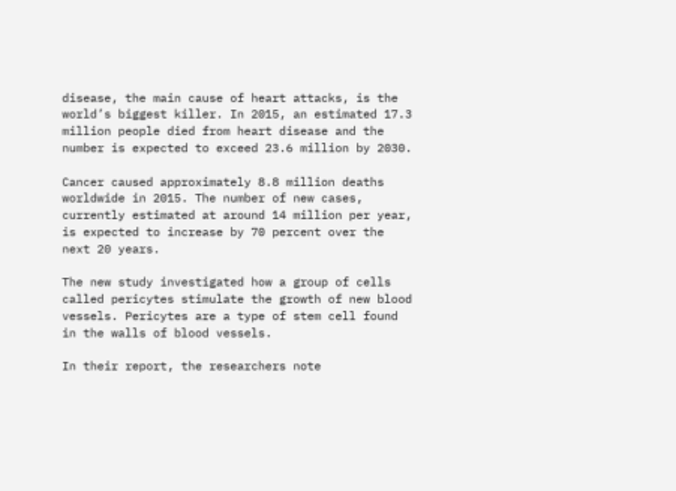disease, the main cause of heart attacks, is the world’s biggest killer. In 2015, an estimated 17.3 million people died from heart disease and the number is expected to exceed 23.6 million by 2030.

Cancer caused approximately 8.8 million deaths worldwide in 2015. The number of new cases, currently estimated at around 14 million per year, is expected to increase by 70 percent over the next 20 years.

The new study investigated how a group of cells called pericytes stimulate the growth of new blood vessels. Pericytes are a type of stem cell found in the walls of blood vessels.

In their report, the researchers note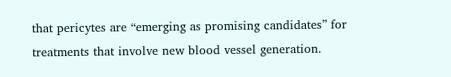that pericytes are “emerging as promising candidates” for treatments that involve new blood vessel generation.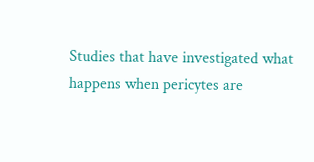Studies that have investigated what happens when pericytes are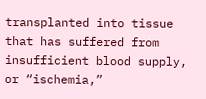transplanted into tissue that has suffered from insufficient blood supply, or “ischemia,”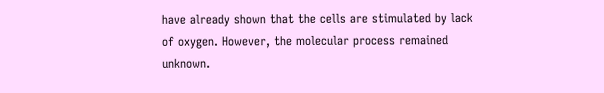have already shown that the cells are stimulated by lack of oxygen. However, the molecular process remained unknown.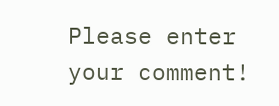Please enter your comment!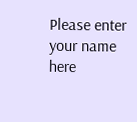Please enter your name here